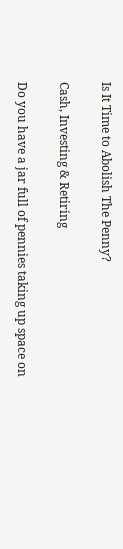Is It Time to Abolish The Penny?

Cash, Investing & Retiring

Do you have a jar full of pennies taking up space on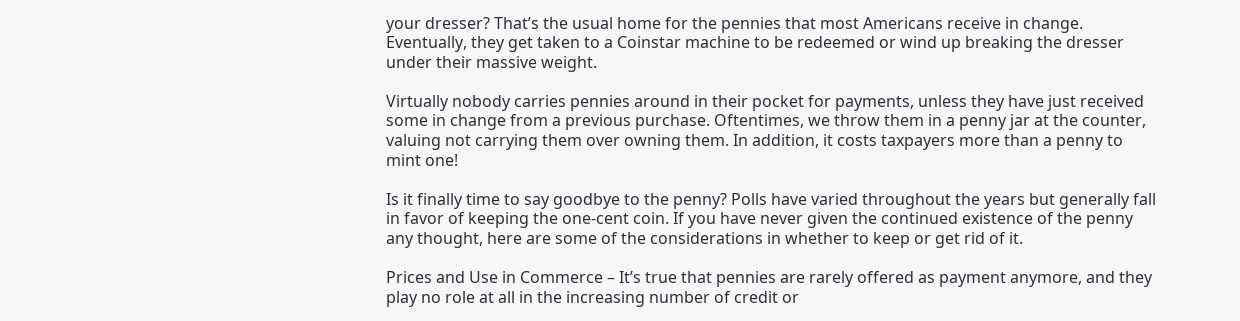your dresser? That’s the usual home for the pennies that most Americans receive in change. Eventually, they get taken to a Coinstar machine to be redeemed or wind up breaking the dresser under their massive weight.

Virtually nobody carries pennies around in their pocket for payments, unless they have just received some in change from a previous purchase. Oftentimes, we throw them in a penny jar at the counter, valuing not carrying them over owning them. In addition, it costs taxpayers more than a penny to mint one!

Is it finally time to say goodbye to the penny? Polls have varied throughout the years but generally fall in favor of keeping the one-cent coin. If you have never given the continued existence of the penny any thought, here are some of the considerations in whether to keep or get rid of it.

Prices and Use in Commerce – It’s true that pennies are rarely offered as payment anymore, and they play no role at all in the increasing number of credit or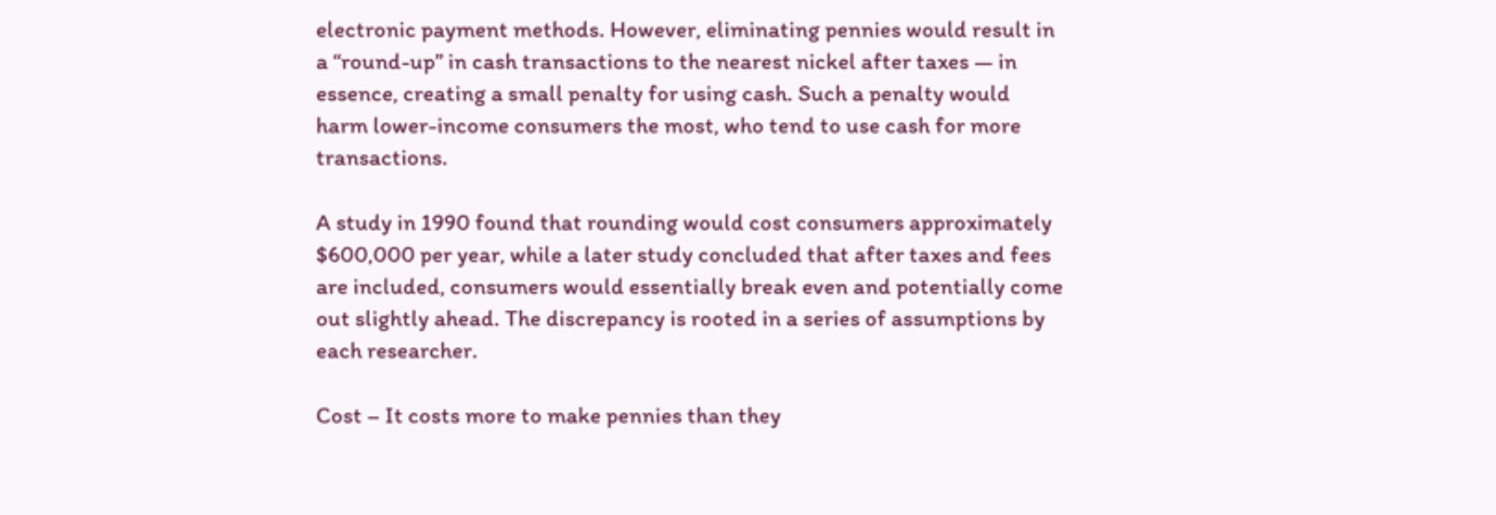electronic payment methods. However, eliminating pennies would result in a “round-up” in cash transactions to the nearest nickel after taxes — in essence, creating a small penalty for using cash. Such a penalty would harm lower-income consumers the most, who tend to use cash for more transactions.

A study in 1990 found that rounding would cost consumers approximately $600,000 per year, while a later study concluded that after taxes and fees are included, consumers would essentially break even and potentially come out slightly ahead. The discrepancy is rooted in a series of assumptions by each researcher.

Cost – It costs more to make pennies than they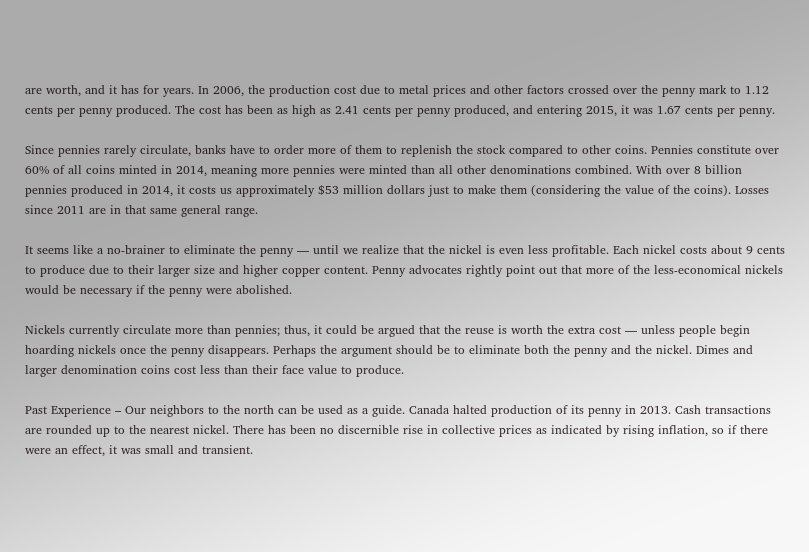are worth, and it has for years. In 2006, the production cost due to metal prices and other factors crossed over the penny mark to 1.12 cents per penny produced. The cost has been as high as 2.41 cents per penny produced, and entering 2015, it was 1.67 cents per penny.

Since pennies rarely circulate, banks have to order more of them to replenish the stock compared to other coins. Pennies constitute over 60% of all coins minted in 2014, meaning more pennies were minted than all other denominations combined. With over 8 billion pennies produced in 2014, it costs us approximately $53 million dollars just to make them (considering the value of the coins). Losses since 2011 are in that same general range.

It seems like a no-brainer to eliminate the penny — until we realize that the nickel is even less profitable. Each nickel costs about 9 cents to produce due to their larger size and higher copper content. Penny advocates rightly point out that more of the less-economical nickels would be necessary if the penny were abolished.

Nickels currently circulate more than pennies; thus, it could be argued that the reuse is worth the extra cost — unless people begin hoarding nickels once the penny disappears. Perhaps the argument should be to eliminate both the penny and the nickel. Dimes and larger denomination coins cost less than their face value to produce.

Past Experience – Our neighbors to the north can be used as a guide. Canada halted production of its penny in 2013. Cash transactions are rounded up to the nearest nickel. There has been no discernible rise in collective prices as indicated by rising inflation, so if there were an effect, it was small and transient.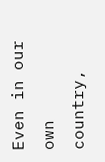Even in our own country,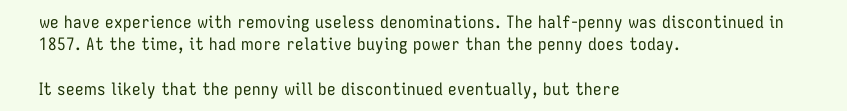we have experience with removing useless denominations. The half-penny was discontinued in 1857. At the time, it had more relative buying power than the penny does today.

It seems likely that the penny will be discontinued eventually, but there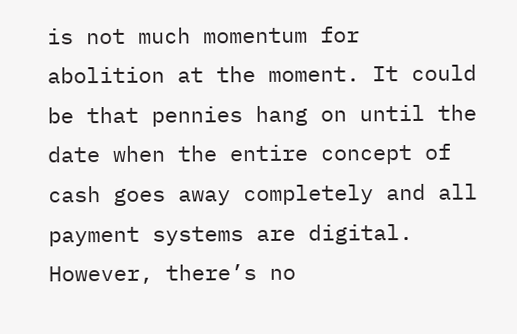is not much momentum for abolition at the moment. It could be that pennies hang on until the date when the entire concept of cash goes away completely and all payment systems are digital. However, there’s no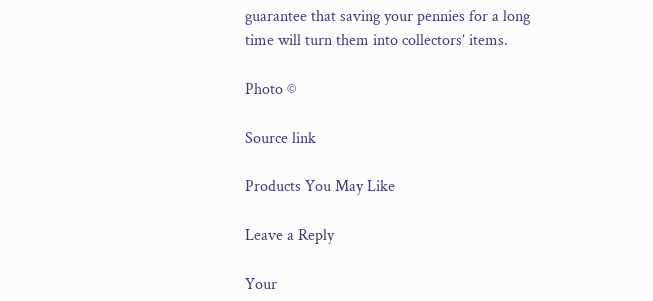guarantee that saving your pennies for a long time will turn them into collectors’ items.

Photo ©

Source link

Products You May Like

Leave a Reply

Your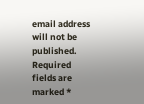email address will not be published. Required fields are marked *